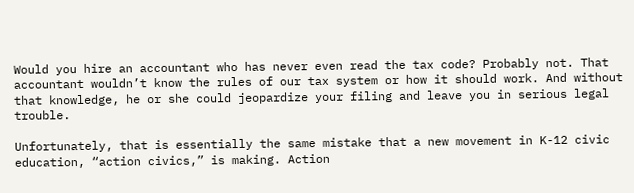Would you hire an accountant who has never even read the tax code? Probably not. That accountant wouldn’t know the rules of our tax system or how it should work. And without that knowledge, he or she could jeopardize your filing and leave you in serious legal trouble.

Unfortunately, that is essentially the same mistake that a new movement in K-12 civic education, “action civics,” is making. Action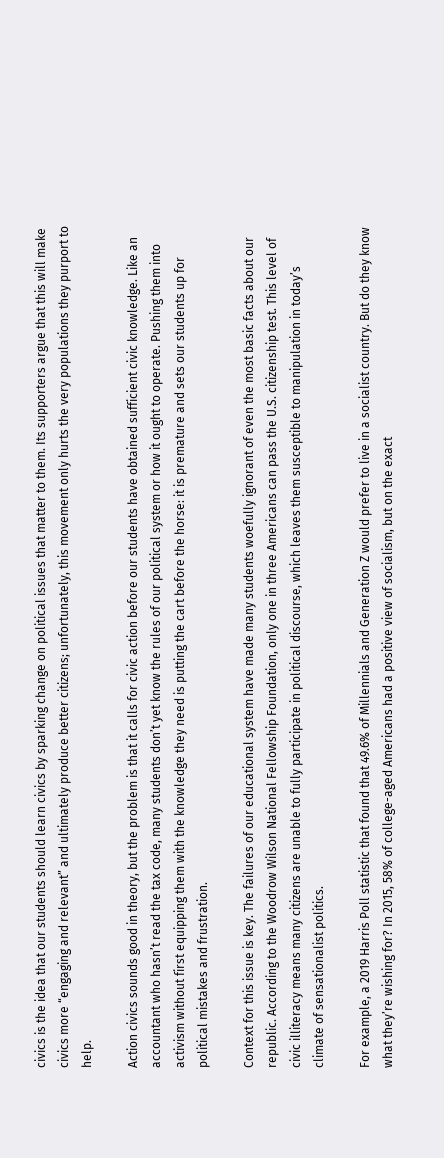civics is the idea that our students should learn civics by sparking change on political issues that matter to them. Its supporters argue that this will make civics more “engaging and relevant” and ultimately produce better citizens; unfortunately, this movement only hurts the very populations they purport to help.

Action civics sounds good in theory, but the problem is that it calls for civic action before our students have obtained sufficient civic knowledge. Like an accountant who hasn’t read the tax code, many students don’t yet know the rules of our political system or how it ought to operate. Pushing them into activism without first equipping them with the knowledge they need is putting the cart before the horse: it is premature and sets our students up for political mistakes and frustration.

Context for this issue is key. The failures of our educational system have made many students woefully ignorant of even the most basic facts about our republic. According to the Woodrow Wilson National Fellowship Foundation, only one in three Americans can pass the U.S. citizenship test. This level of civic illiteracy means many citizens are unable to fully participate in political discourse, which leaves them susceptible to manipulation in today’s climate of sensationalist politics.

For example, a 2019 Harris Poll statistic that found that 49.6% of Millennials and Generation Z would prefer to live in a socialist country. But do they know what they’re wishing for? In 2015, 58% of college-aged Americans had a positive view of socialism, but on the exact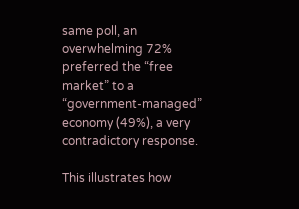same poll, an overwhelming 72% preferred the “free market” to a “government-managed” economy (49%), a very contradictory response.

This illustrates how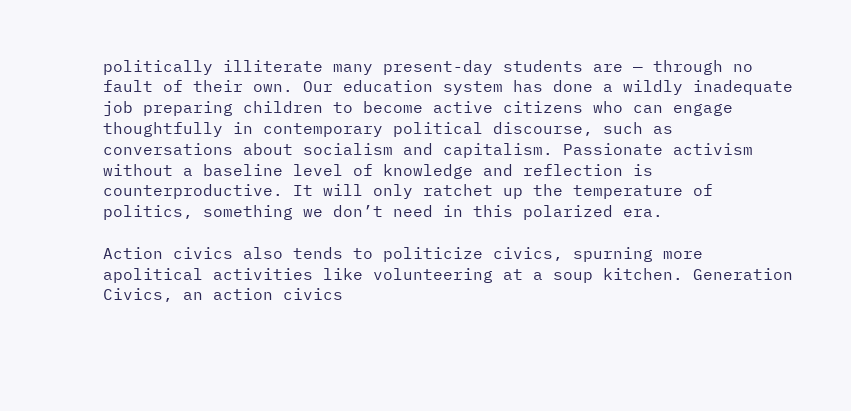politically illiterate many present-day students are — through no fault of their own. Our education system has done a wildly inadequate job preparing children to become active citizens who can engage thoughtfully in contemporary political discourse, such as conversations about socialism and capitalism. Passionate activism without a baseline level of knowledge and reflection is counterproductive. It will only ratchet up the temperature of politics, something we don’t need in this polarized era.

Action civics also tends to politicize civics, spurning more apolitical activities like volunteering at a soup kitchen. Generation Civics, an action civics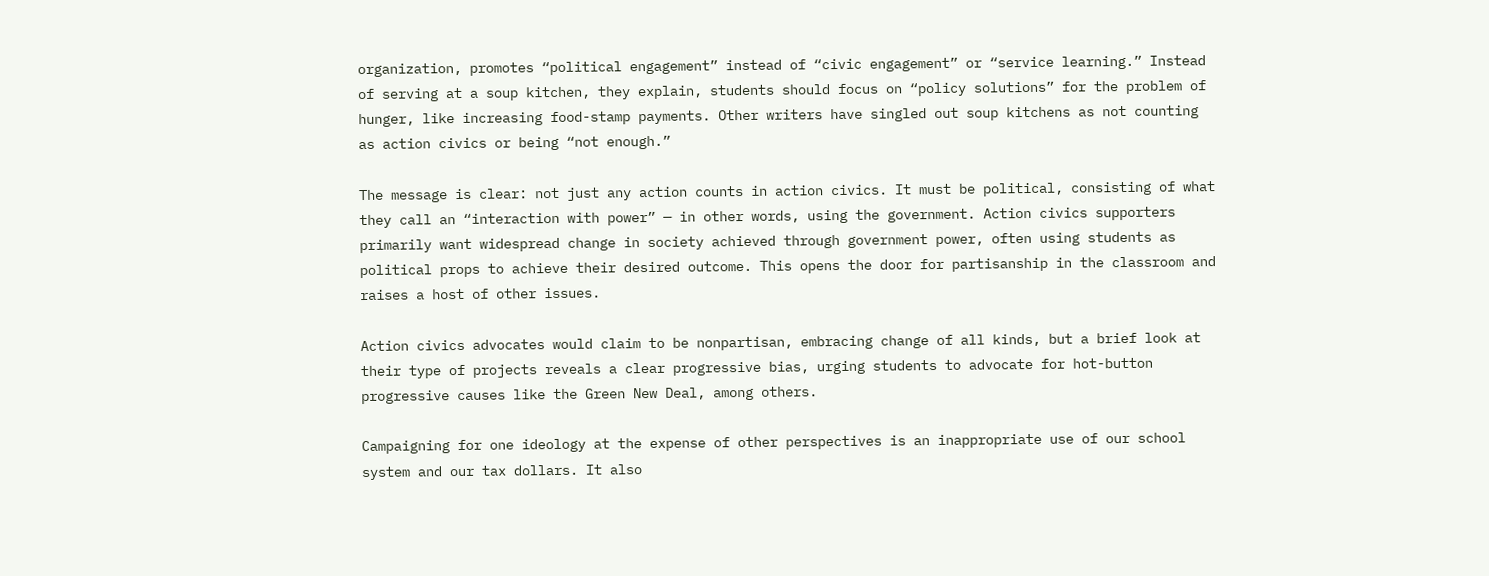organization, promotes “political engagement” instead of “civic engagement” or “service learning.” Instead of serving at a soup kitchen, they explain, students should focus on “policy solutions” for the problem of hunger, like increasing food-stamp payments. Other writers have singled out soup kitchens as not counting as action civics or being “not enough.”

The message is clear: not just any action counts in action civics. It must be political, consisting of what they call an “interaction with power” — in other words, using the government. Action civics supporters primarily want widespread change in society achieved through government power, often using students as political props to achieve their desired outcome. This opens the door for partisanship in the classroom and raises a host of other issues.

Action civics advocates would claim to be nonpartisan, embracing change of all kinds, but a brief look at their type of projects reveals a clear progressive bias, urging students to advocate for hot-button progressive causes like the Green New Deal, among others.

Campaigning for one ideology at the expense of other perspectives is an inappropriate use of our school system and our tax dollars. It also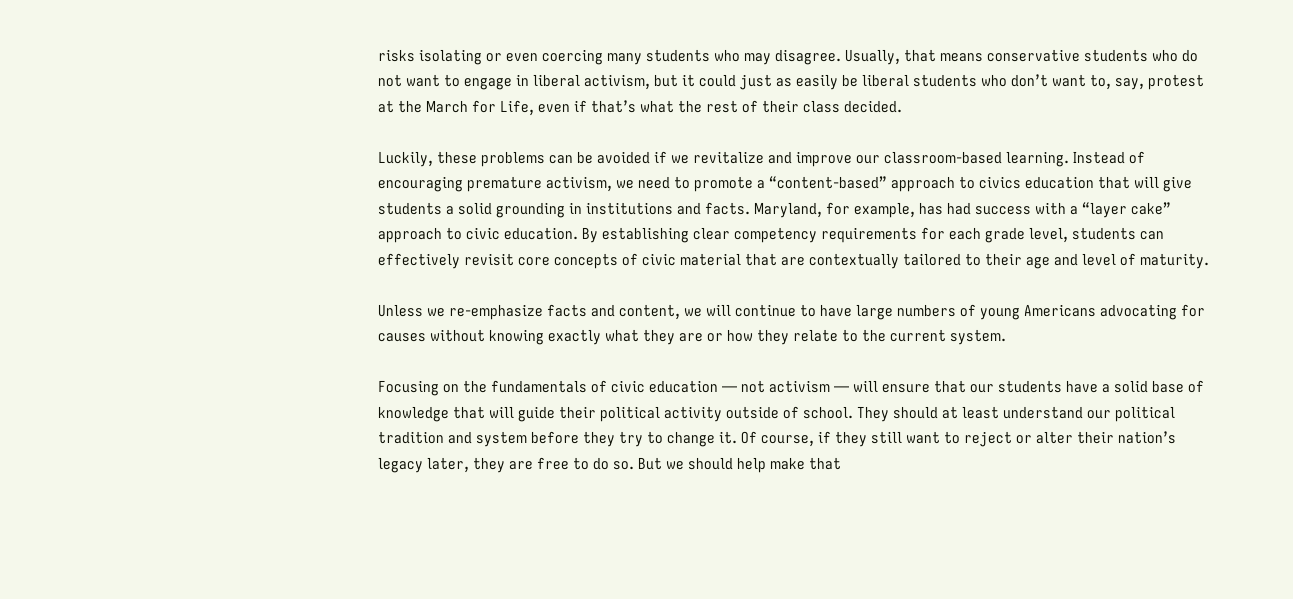risks isolating or even coercing many students who may disagree. Usually, that means conservative students who do not want to engage in liberal activism, but it could just as easily be liberal students who don’t want to, say, protest at the March for Life, even if that’s what the rest of their class decided.

Luckily, these problems can be avoided if we revitalize and improve our classroom-based learning. Instead of encouraging premature activism, we need to promote a “content-based” approach to civics education that will give students a solid grounding in institutions and facts. Maryland, for example, has had success with a “layer cake” approach to civic education. By establishing clear competency requirements for each grade level, students can effectively revisit core concepts of civic material that are contextually tailored to their age and level of maturity.

Unless we re-emphasize facts and content, we will continue to have large numbers of young Americans advocating for causes without knowing exactly what they are or how they relate to the current system.

Focusing on the fundamentals of civic education — not activism — will ensure that our students have a solid base of knowledge that will guide their political activity outside of school. They should at least understand our political tradition and system before they try to change it. Of course, if they still want to reject or alter their nation’s legacy later, they are free to do so. But we should help make that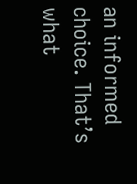an informed choice. That’s what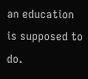an education is supposed to do.